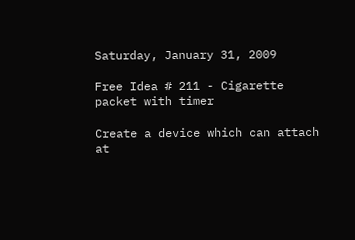Saturday, January 31, 2009

Free Idea # 211 - Cigarette packet with timer

Create a device which can attach at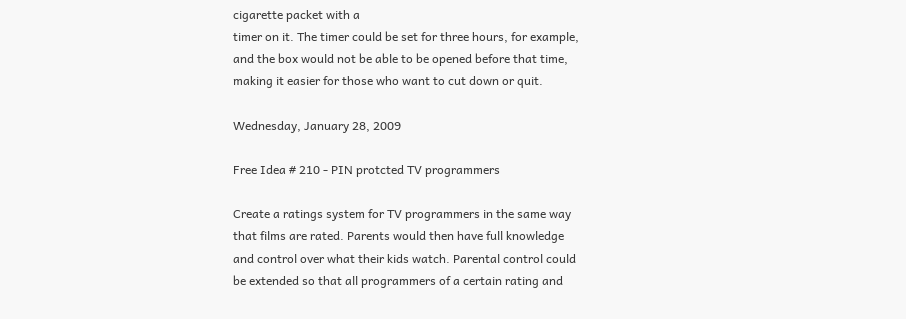cigarette packet with a
timer on it. The timer could be set for three hours, for example,
and the box would not be able to be opened before that time,
making it easier for those who want to cut down or quit.

Wednesday, January 28, 2009

Free Idea # 210 - PIN protcted TV programmers

Create a ratings system for TV programmers in the same way
that films are rated. Parents would then have full knowledge
and control over what their kids watch. Parental control could
be extended so that all programmers of a certain rating and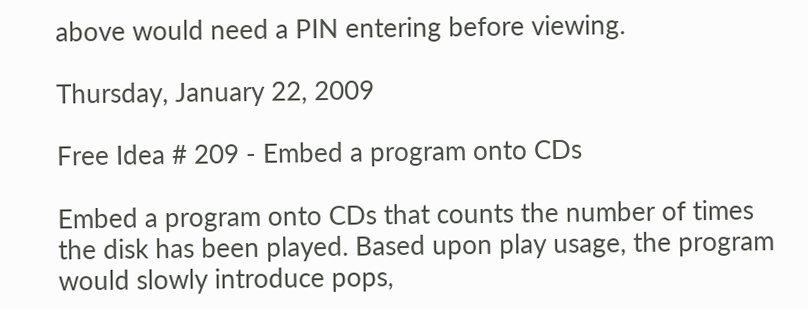above would need a PIN entering before viewing.

Thursday, January 22, 2009

Free Idea # 209 - Embed a program onto CDs

Embed a program onto CDs that counts the number of times
the disk has been played. Based upon play usage, the program
would slowly introduce pops,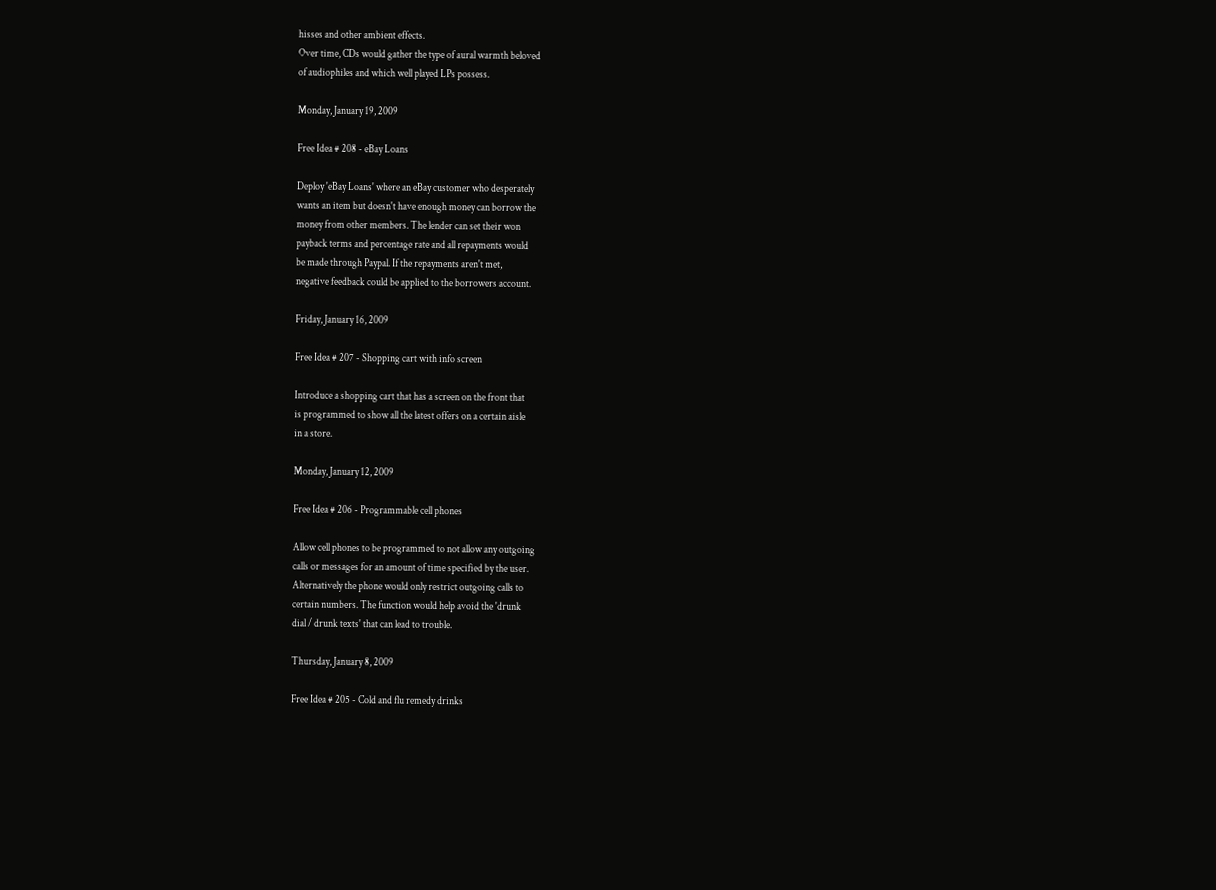hisses and other ambient effects.
Over time, CDs would gather the type of aural warmth beloved
of audiophiles and which well played LPs possess.

Monday, January 19, 2009

Free Idea # 208 - eBay Loans

Deploy 'eBay Loans' where an eBay customer who desperately
wants an item but doesn't have enough money can borrow the
money from other members. The lender can set their won
payback terms and percentage rate and all repayments would
be made through Paypal. If the repayments aren't met,
negative feedback could be applied to the borrowers account.

Friday, January 16, 2009

Free Idea # 207 - Shopping cart with info screen

Introduce a shopping cart that has a screen on the front that
is programmed to show all the latest offers on a certain aisle
in a store.

Monday, January 12, 2009

Free Idea # 206 - Programmable cell phones

Allow cell phones to be programmed to not allow any outgoing
calls or messages for an amount of time specified by the user.
Alternatively the phone would only restrict outgoing calls to
certain numbers. The function would help avoid the 'drunk
dial / drunk texts' that can lead to trouble.

Thursday, January 8, 2009

Free Idea # 205 - Cold and flu remedy drinks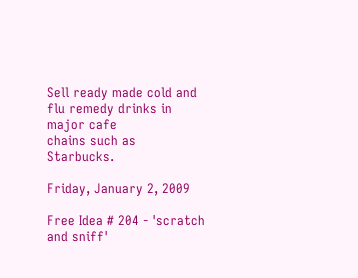Sell ready made cold and flu remedy drinks in major cafe
chains such as Starbucks.

Friday, January 2, 2009

Free Idea # 204 - 'scratch and sniff'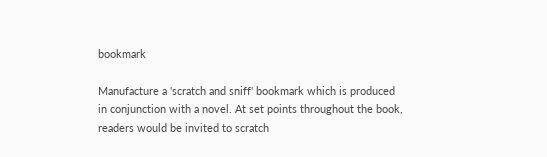bookmark

Manufacture a 'scratch and sniff' bookmark which is produced
in conjunction with a novel. At set points throughout the book,
readers would be invited to scratch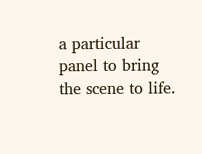a particular panel to bring
the scene to life.